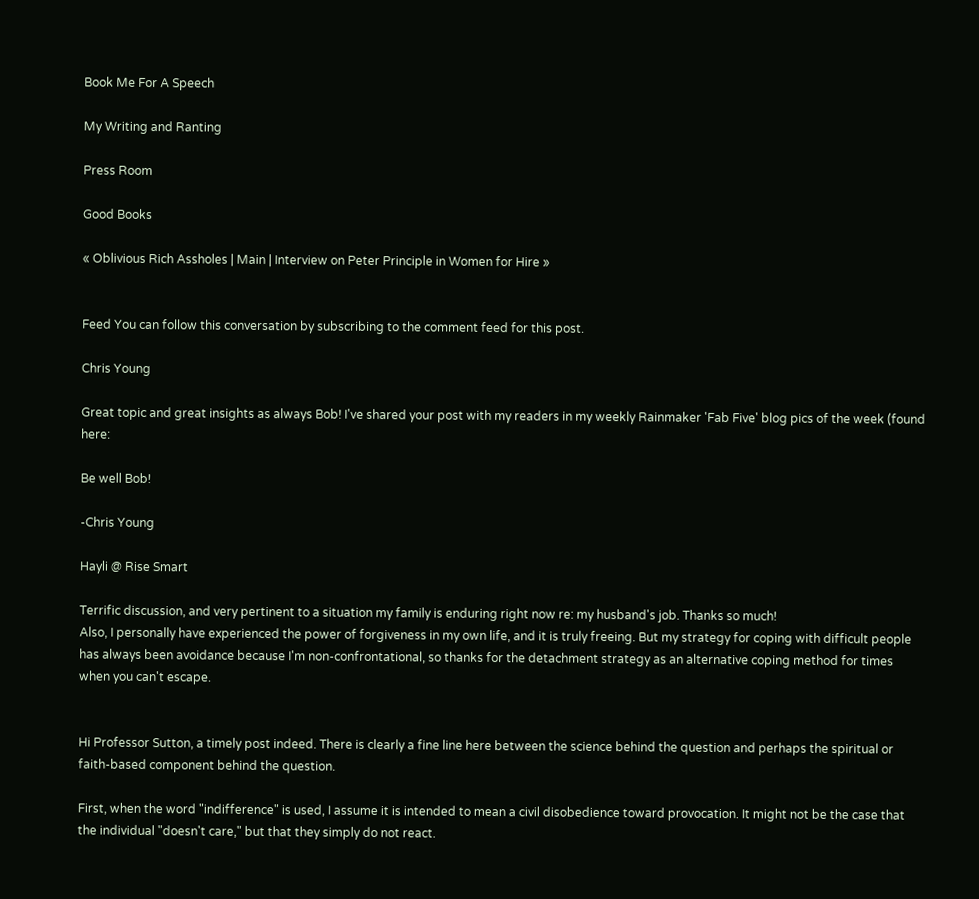Book Me For A Speech

My Writing and Ranting

Press Room

Good Books

« Oblivious Rich Assholes | Main | Interview on Peter Principle in Women for Hire »


Feed You can follow this conversation by subscribing to the comment feed for this post.

Chris Young

Great topic and great insights as always Bob! I've shared your post with my readers in my weekly Rainmaker 'Fab Five' blog pics of the week (found here:

Be well Bob!

-Chris Young

Hayli @ Rise Smart

Terrific discussion, and very pertinent to a situation my family is enduring right now re: my husband's job. Thanks so much!
Also, I personally have experienced the power of forgiveness in my own life, and it is truly freeing. But my strategy for coping with difficult people has always been avoidance because I'm non-confrontational, so thanks for the detachment strategy as an alternative coping method for times when you can't escape.


Hi Professor Sutton, a timely post indeed. There is clearly a fine line here between the science behind the question and perhaps the spiritual or faith-based component behind the question.

First, when the word "indifference" is used, I assume it is intended to mean a civil disobedience toward provocation. It might not be the case that the individual "doesn't care," but that they simply do not react.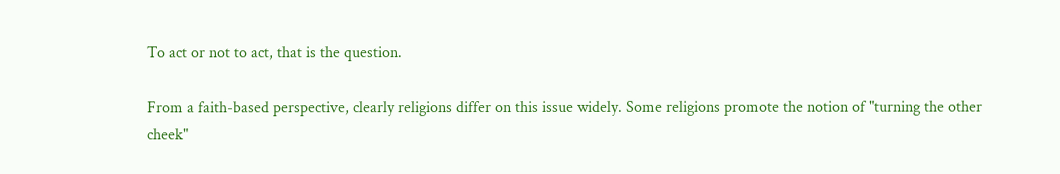To act or not to act, that is the question.

From a faith-based perspective, clearly religions differ on this issue widely. Some religions promote the notion of "turning the other cheek"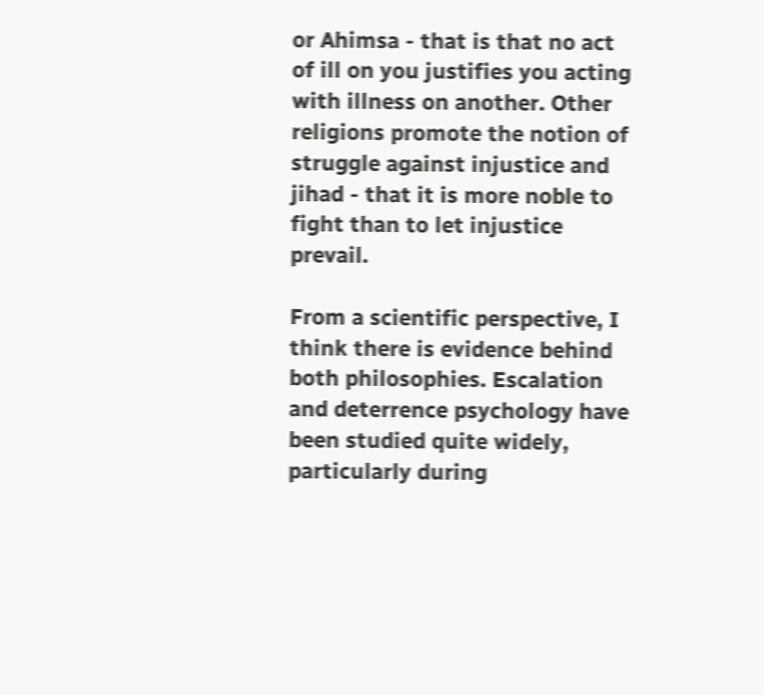or Ahimsa - that is that no act of ill on you justifies you acting with illness on another. Other religions promote the notion of struggle against injustice and jihad - that it is more noble to fight than to let injustice prevail.

From a scientific perspective, I think there is evidence behind both philosophies. Escalation and deterrence psychology have been studied quite widely, particularly during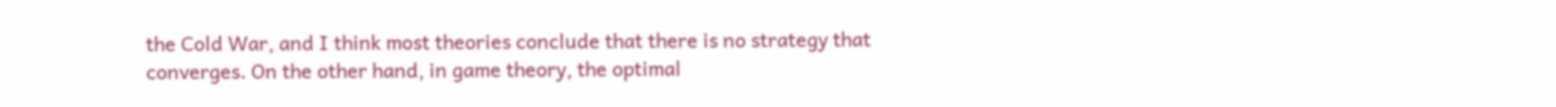the Cold War, and I think most theories conclude that there is no strategy that converges. On the other hand, in game theory, the optimal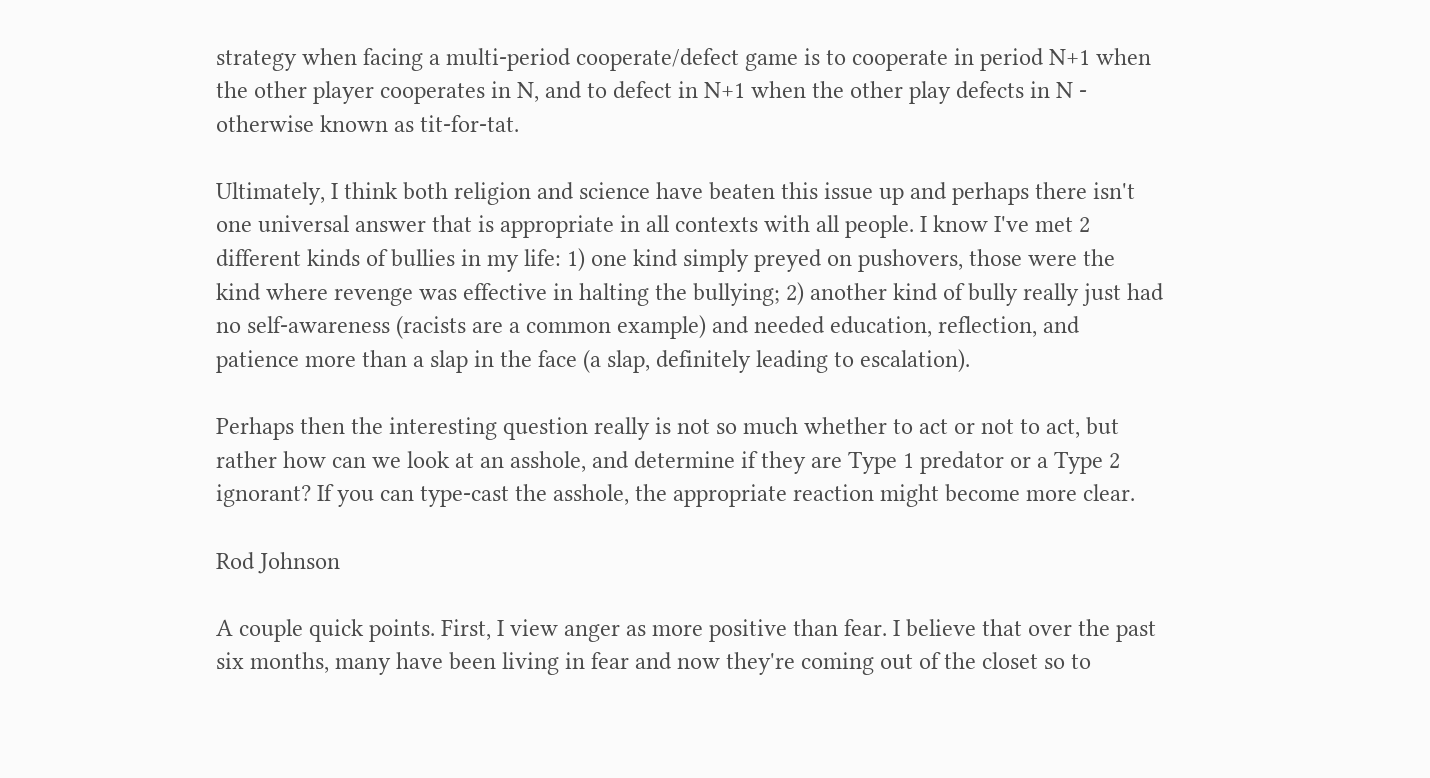strategy when facing a multi-period cooperate/defect game is to cooperate in period N+1 when the other player cooperates in N, and to defect in N+1 when the other play defects in N - otherwise known as tit-for-tat.

Ultimately, I think both religion and science have beaten this issue up and perhaps there isn't one universal answer that is appropriate in all contexts with all people. I know I've met 2 different kinds of bullies in my life: 1) one kind simply preyed on pushovers, those were the kind where revenge was effective in halting the bullying; 2) another kind of bully really just had no self-awareness (racists are a common example) and needed education, reflection, and patience more than a slap in the face (a slap, definitely leading to escalation).

Perhaps then the interesting question really is not so much whether to act or not to act, but rather how can we look at an asshole, and determine if they are Type 1 predator or a Type 2 ignorant? If you can type-cast the asshole, the appropriate reaction might become more clear.

Rod Johnson

A couple quick points. First, I view anger as more positive than fear. I believe that over the past six months, many have been living in fear and now they're coming out of the closet so to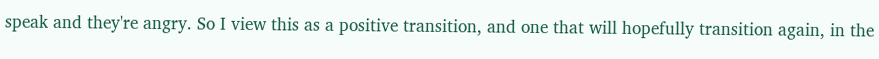speak and they're angry. So I view this as a positive transition, and one that will hopefully transition again, in the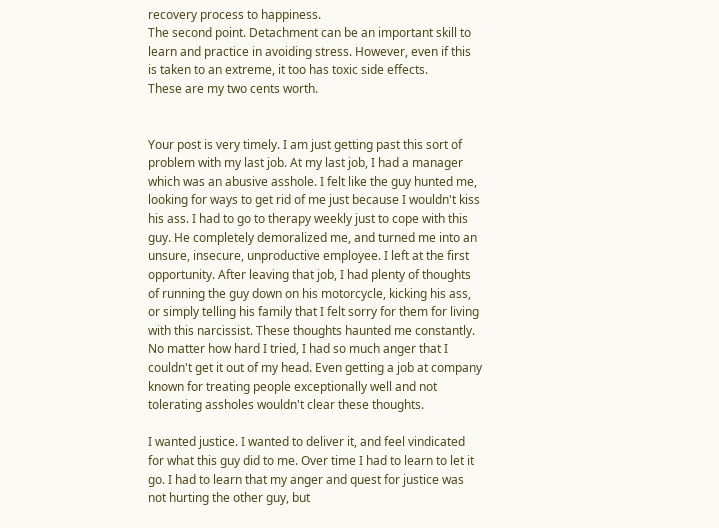recovery process to happiness.
The second point. Detachment can be an important skill to learn and practice in avoiding stress. However, even if this is taken to an extreme, it too has toxic side effects.
These are my two cents worth.


Your post is very timely. I am just getting past this sort of problem with my last job. At my last job, I had a manager which was an abusive asshole. I felt like the guy hunted me, looking for ways to get rid of me just because I wouldn't kiss his ass. I had to go to therapy weekly just to cope with this guy. He completely demoralized me, and turned me into an unsure, insecure, unproductive employee. I left at the first opportunity. After leaving that job, I had plenty of thoughts of running the guy down on his motorcycle, kicking his ass, or simply telling his family that I felt sorry for them for living with this narcissist. These thoughts haunted me constantly. No matter how hard I tried, I had so much anger that I couldn't get it out of my head. Even getting a job at company known for treating people exceptionally well and not tolerating assholes wouldn't clear these thoughts.

I wanted justice. I wanted to deliver it, and feel vindicated for what this guy did to me. Over time I had to learn to let it go. I had to learn that my anger and quest for justice was not hurting the other guy, but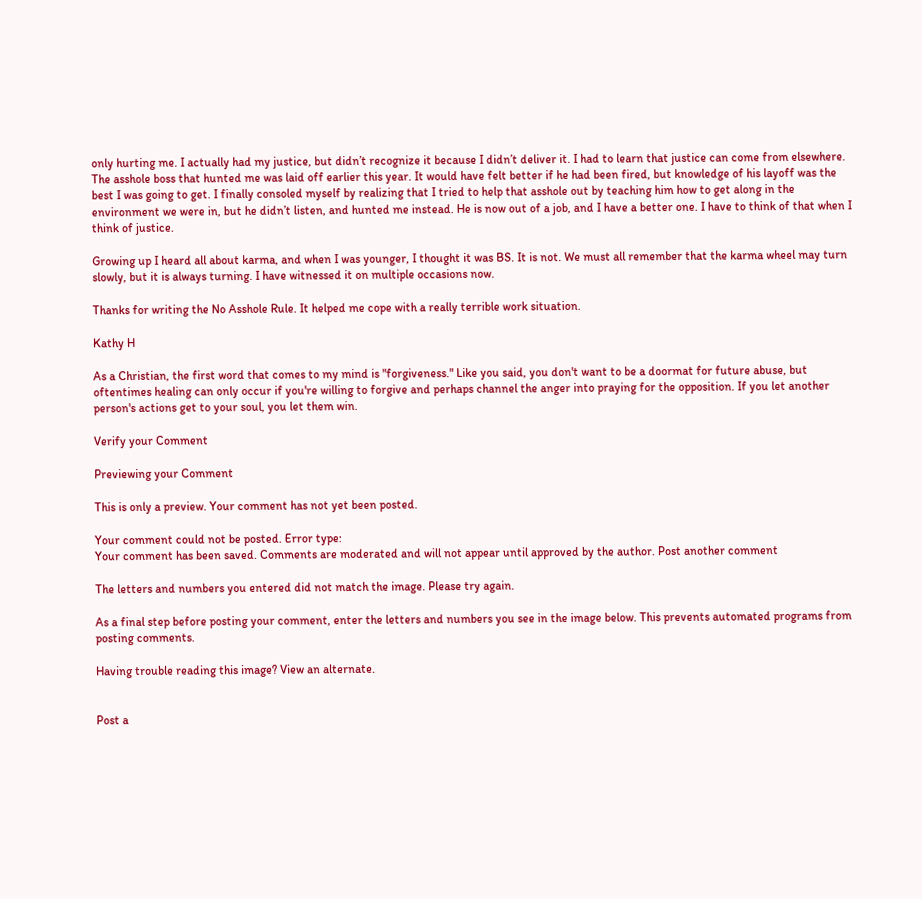only hurting me. I actually had my justice, but didn’t recognize it because I didn’t deliver it. I had to learn that justice can come from elsewhere. The asshole boss that hunted me was laid off earlier this year. It would have felt better if he had been fired, but knowledge of his layoff was the best I was going to get. I finally consoled myself by realizing that I tried to help that asshole out by teaching him how to get along in the environment we were in, but he didn’t listen, and hunted me instead. He is now out of a job, and I have a better one. I have to think of that when I think of justice.

Growing up I heard all about karma, and when I was younger, I thought it was BS. It is not. We must all remember that the karma wheel may turn slowly, but it is always turning. I have witnessed it on multiple occasions now.

Thanks for writing the No Asshole Rule. It helped me cope with a really terrible work situation.

Kathy H

As a Christian, the first word that comes to my mind is "forgiveness." Like you said, you don't want to be a doormat for future abuse, but oftentimes healing can only occur if you're willing to forgive and perhaps channel the anger into praying for the opposition. If you let another person's actions get to your soul, you let them win.

Verify your Comment

Previewing your Comment

This is only a preview. Your comment has not yet been posted.

Your comment could not be posted. Error type:
Your comment has been saved. Comments are moderated and will not appear until approved by the author. Post another comment

The letters and numbers you entered did not match the image. Please try again.

As a final step before posting your comment, enter the letters and numbers you see in the image below. This prevents automated programs from posting comments.

Having trouble reading this image? View an alternate.


Post a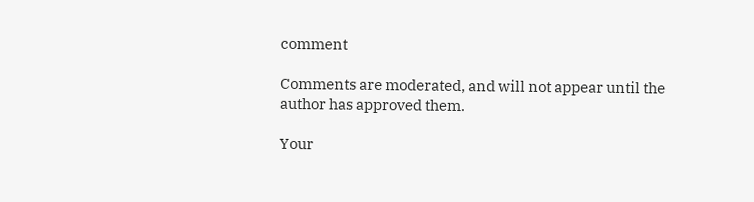comment

Comments are moderated, and will not appear until the author has approved them.

Your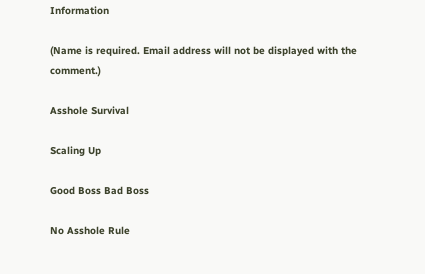Information

(Name is required. Email address will not be displayed with the comment.)

Asshole Survival

Scaling Up

Good Boss Bad Boss

No Asshole Rule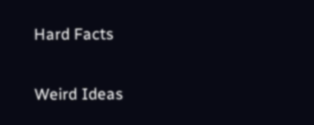Hard Facts

Weird Ideas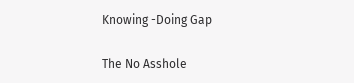Knowing -Doing Gap

The No Asshole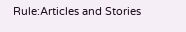Rule:Articles and Stories